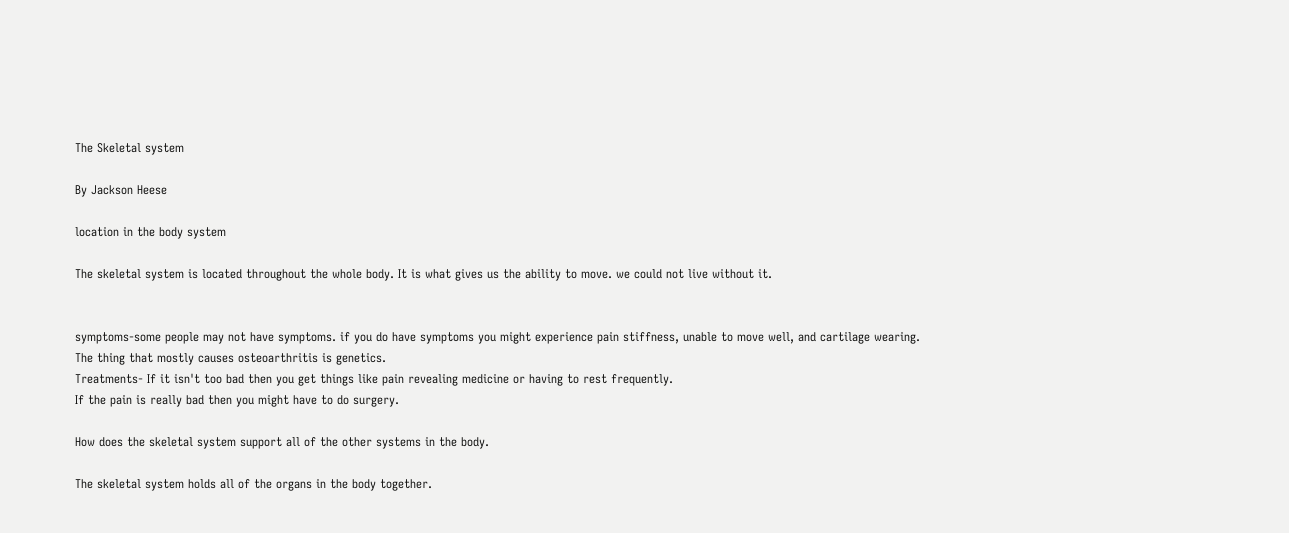The Skeletal system

By Jackson Heese

location in the body system

The skeletal system is located throughout the whole body. It is what gives us the ability to move. we could not live without it.


symptoms-some people may not have symptoms. if you do have symptoms you might experience pain stiffness, unable to move well, and cartilage wearing.
The thing that mostly causes osteoarthritis is genetics.
Treatments- If it isn't too bad then you get things like pain revealing medicine or having to rest frequently.
If the pain is really bad then you might have to do surgery.

How does the skeletal system support all of the other systems in the body.

The skeletal system holds all of the organs in the body together.